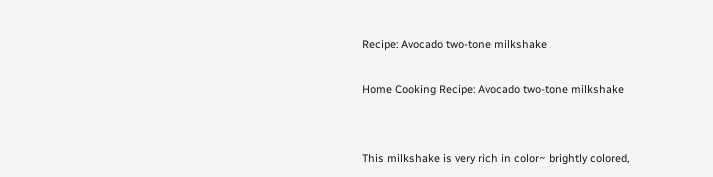Recipe: Avocado two-tone milkshake

Home Cooking Recipe: Avocado two-tone milkshake


This milkshake is very rich in color~ brightly colored,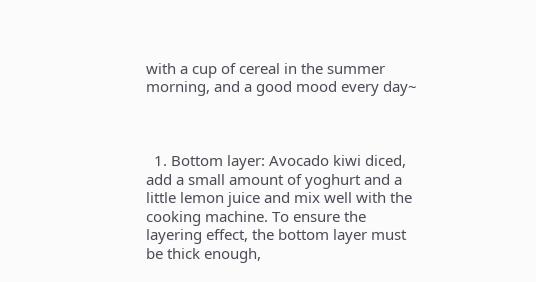with a cup of cereal in the summer morning, and a good mood every day~



  1. Bottom layer: Avocado kiwi diced, add a small amount of yoghurt and a little lemon juice and mix well with the cooking machine. To ensure the layering effect, the bottom layer must be thick enough,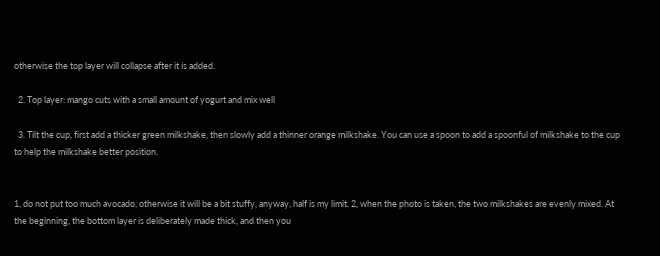otherwise the top layer will collapse after it is added.

  2. Top layer: mango cuts with a small amount of yogurt and mix well

  3. Tilt the cup, first add a thicker green milkshake, then slowly add a thinner orange milkshake. You can use a spoon to add a spoonful of milkshake to the cup to help the milkshake better position.


1, do not put too much avocado, otherwise it will be a bit stuffy, anyway, half is my limit. 2, when the photo is taken, the two milkshakes are evenly mixed. At the beginning, the bottom layer is deliberately made thick, and then you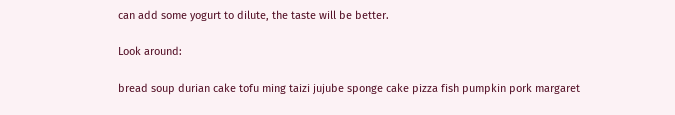can add some yogurt to dilute, the taste will be better.

Look around:

bread soup durian cake tofu ming taizi jujube sponge cake pizza fish pumpkin pork margaret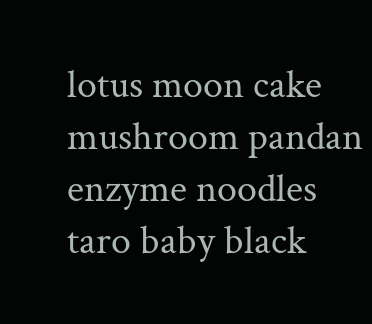lotus moon cake mushroom pandan enzyme noodles taro baby black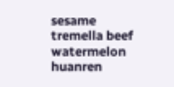sesame tremella beef watermelon huanren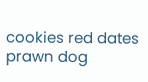cookies red dates prawn dog